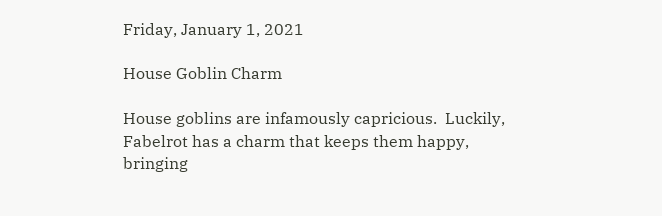Friday, January 1, 2021

House Goblin Charm

House goblins are infamously capricious.  Luckily, Fabelrot has a charm that keeps them happy, bringing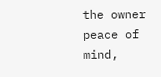the owner peace of mind,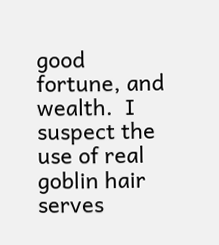good fortune, and wealth.  I suspect the use of real goblin hair serves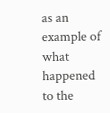as an example of what happened to the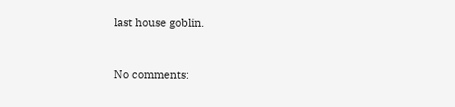last house goblin.


No comments: